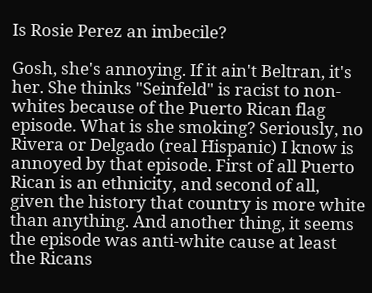Is Rosie Perez an imbecile?

Gosh, she's annoying. If it ain't Beltran, it's her. She thinks "Seinfeld" is racist to non-whites because of the Puerto Rican flag episode. What is she smoking? Seriously, no Rivera or Delgado (real Hispanic) I know is annoyed by that episode. First of all Puerto Rican is an ethnicity, and second of all, given the history that country is more white than anything. And another thing, it seems the episode was anti-white cause at least the Ricans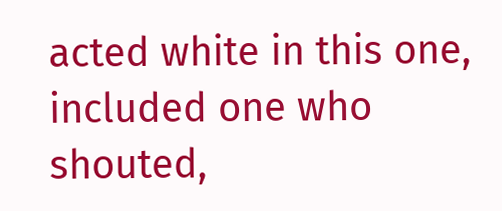acted white in this one, included one who shouted,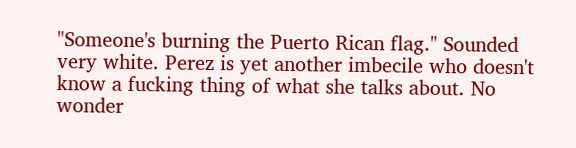"Someone's burning the Puerto Rican flag." Sounded very white. Perez is yet another imbecile who doesn't know a fucking thing of what she talks about. No wonder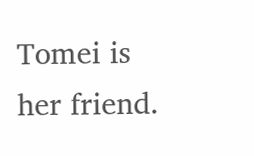Tomei is her friend.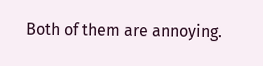Both of them are annoying.